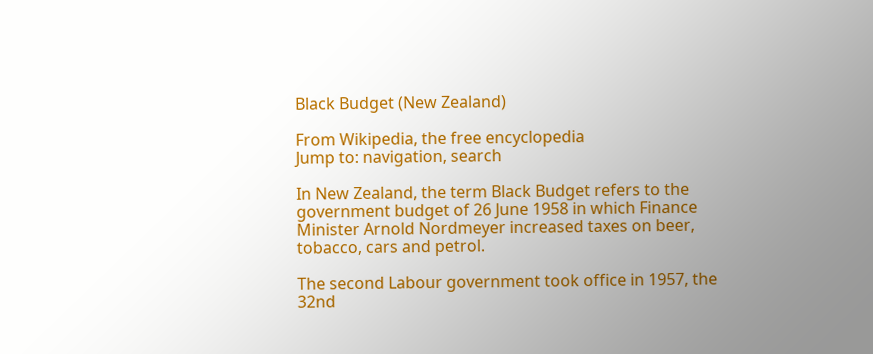Black Budget (New Zealand)

From Wikipedia, the free encyclopedia
Jump to: navigation, search

In New Zealand, the term Black Budget refers to the government budget of 26 June 1958 in which Finance Minister Arnold Nordmeyer increased taxes on beer, tobacco, cars and petrol.

The second Labour government took office in 1957, the 32nd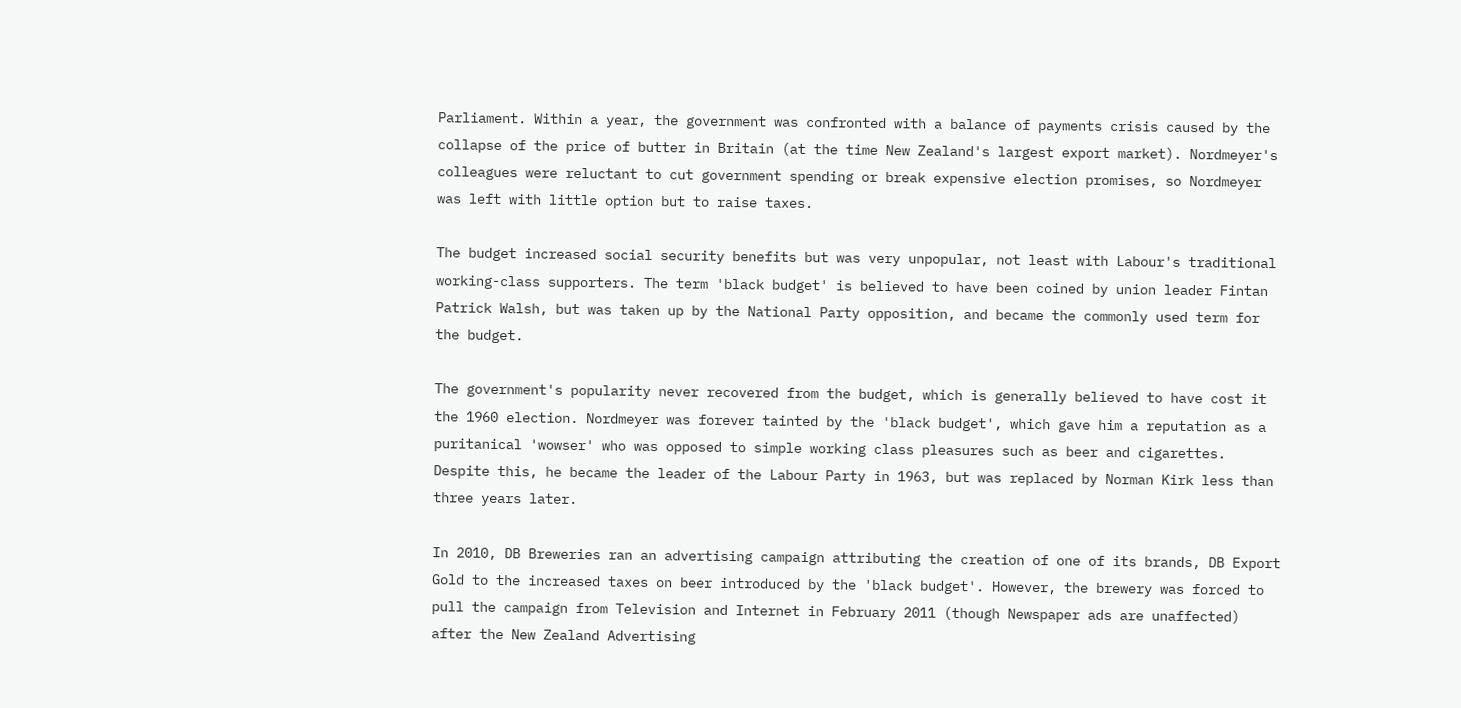Parliament. Within a year, the government was confronted with a balance of payments crisis caused by the collapse of the price of butter in Britain (at the time New Zealand's largest export market). Nordmeyer's colleagues were reluctant to cut government spending or break expensive election promises, so Nordmeyer was left with little option but to raise taxes.

The budget increased social security benefits but was very unpopular, not least with Labour's traditional working-class supporters. The term 'black budget' is believed to have been coined by union leader Fintan Patrick Walsh, but was taken up by the National Party opposition, and became the commonly used term for the budget.

The government's popularity never recovered from the budget, which is generally believed to have cost it the 1960 election. Nordmeyer was forever tainted by the 'black budget', which gave him a reputation as a puritanical 'wowser' who was opposed to simple working class pleasures such as beer and cigarettes. Despite this, he became the leader of the Labour Party in 1963, but was replaced by Norman Kirk less than three years later.

In 2010, DB Breweries ran an advertising campaign attributing the creation of one of its brands, DB Export Gold to the increased taxes on beer introduced by the 'black budget'. However, the brewery was forced to pull the campaign from Television and Internet in February 2011 (though Newspaper ads are unaffected) after the New Zealand Advertising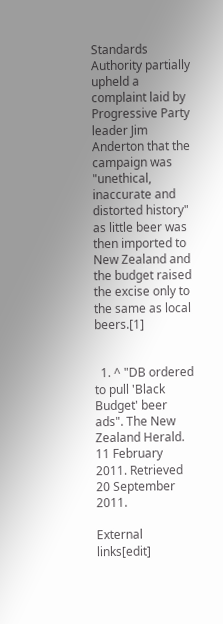Standards Authority partially upheld a complaint laid by Progressive Party leader Jim Anderton that the campaign was "unethical, inaccurate and distorted history" as little beer was then imported to New Zealand and the budget raised the excise only to the same as local beers.[1]


  1. ^ "DB ordered to pull 'Black Budget' beer ads". The New Zealand Herald. 11 February 2011. Retrieved 20 September 2011.

External links[edit]